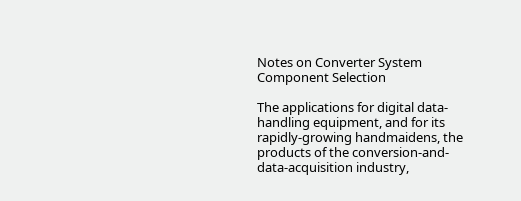Notes on Converter System Component Selection

The applications for digital data-handling equipment, and for its rapidly-growing handmaidens, the products of the conversion-and-data-acquisition industry,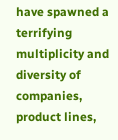have spawned a terrifying multiplicity and diversity of companies, product lines,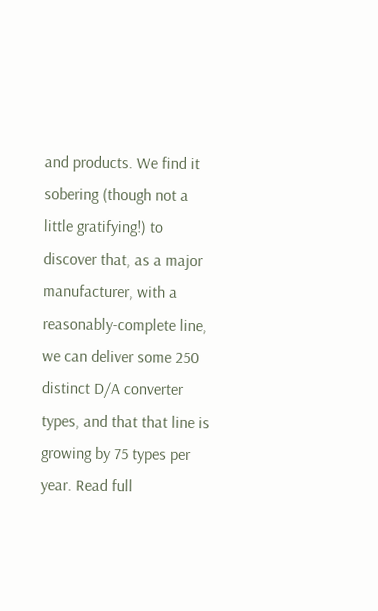and products. We find it sobering (though not a little gratifying!) to discover that, as a major manufacturer, with a reasonably-complete line, we can deliver some 250 distinct D/A converter types, and that that line is growing by 75 types per year. Read full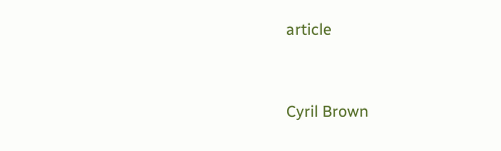article


Cyril Brown